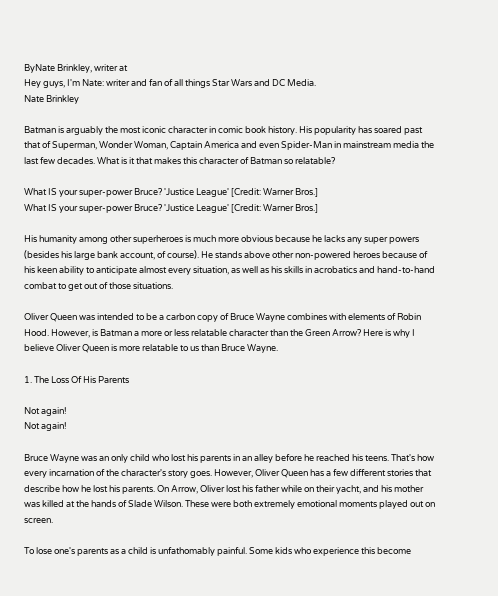ByNate Brinkley, writer at
Hey guys, I'm Nate: writer and fan of all things Star Wars and DC Media.
Nate Brinkley

Batman is arguably the most iconic character in comic book history. His popularity has soared past that of Superman, Wonder Woman, Captain America and even Spider-Man in mainstream media the last few decades. What is it that makes this character of Batman so relatable?

What IS your super-power Bruce? 'Justice League' [Credit: Warner Bros.]
What IS your super-power Bruce? 'Justice League' [Credit: Warner Bros.]

His humanity among other superheroes is much more obvious because he lacks any super powers (besides his large bank account, of course). He stands above other non-powered heroes because of his keen ability to anticipate almost every situation, as well as his skills in acrobatics and hand-to-hand combat to get out of those situations.

Oliver Queen was intended to be a carbon copy of Bruce Wayne combines with elements of Robin Hood. However, is Batman a more or less relatable character than the Green Arrow? Here is why I believe Oliver Queen is more relatable to us than Bruce Wayne.

1. The Loss Of His Parents

Not again!
Not again!

Bruce Wayne was an only child who lost his parents in an alley before he reached his teens. That's how every incarnation of the character's story goes. However, Oliver Queen has a few different stories that describe how he lost his parents. On Arrow, Oliver lost his father while on their yacht, and his mother was killed at the hands of Slade Wilson. These were both extremely emotional moments played out on screen.

To lose one's parents as a child is unfathomably painful. Some kids who experience this become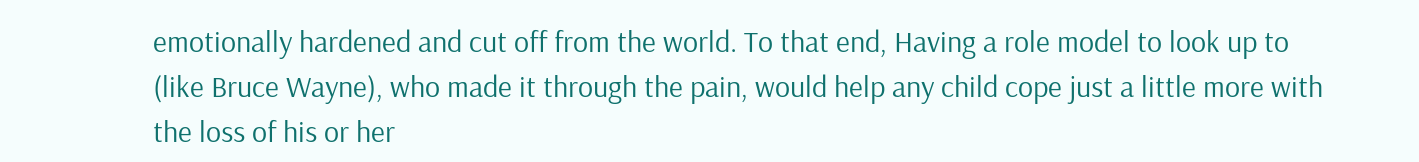emotionally hardened and cut off from the world. To that end, Having a role model to look up to (like Bruce Wayne), who made it through the pain, would help any child cope just a little more with the loss of his or her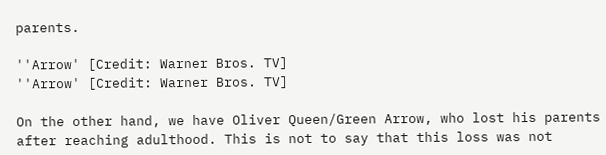parents.

''Arrow' [Credit: Warner Bros. TV]
''Arrow' [Credit: Warner Bros. TV]

On the other hand, we have Oliver Queen/Green Arrow, who lost his parents after reaching adulthood. This is not to say that this loss was not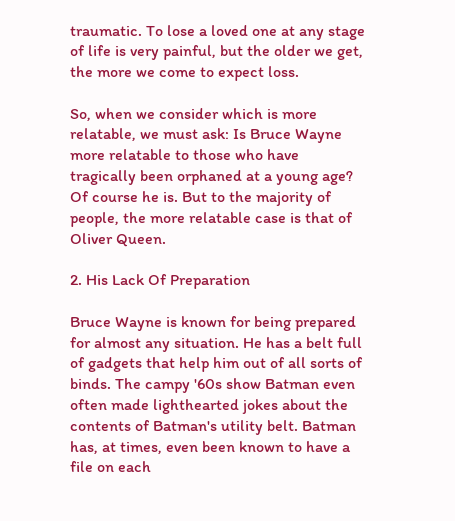traumatic. To lose a loved one at any stage of life is very painful, but the older we get, the more we come to expect loss.

So, when we consider which is more relatable, we must ask: Is Bruce Wayne more relatable to those who have tragically been orphaned at a young age? Of course he is. But to the majority of people, the more relatable case is that of Oliver Queen.

2. His Lack Of Preparation

Bruce Wayne is known for being prepared for almost any situation. He has a belt full of gadgets that help him out of all sorts of binds. The campy '60s show Batman even often made lighthearted jokes about the contents of Batman's utility belt. Batman has, at times, even been known to have a file on each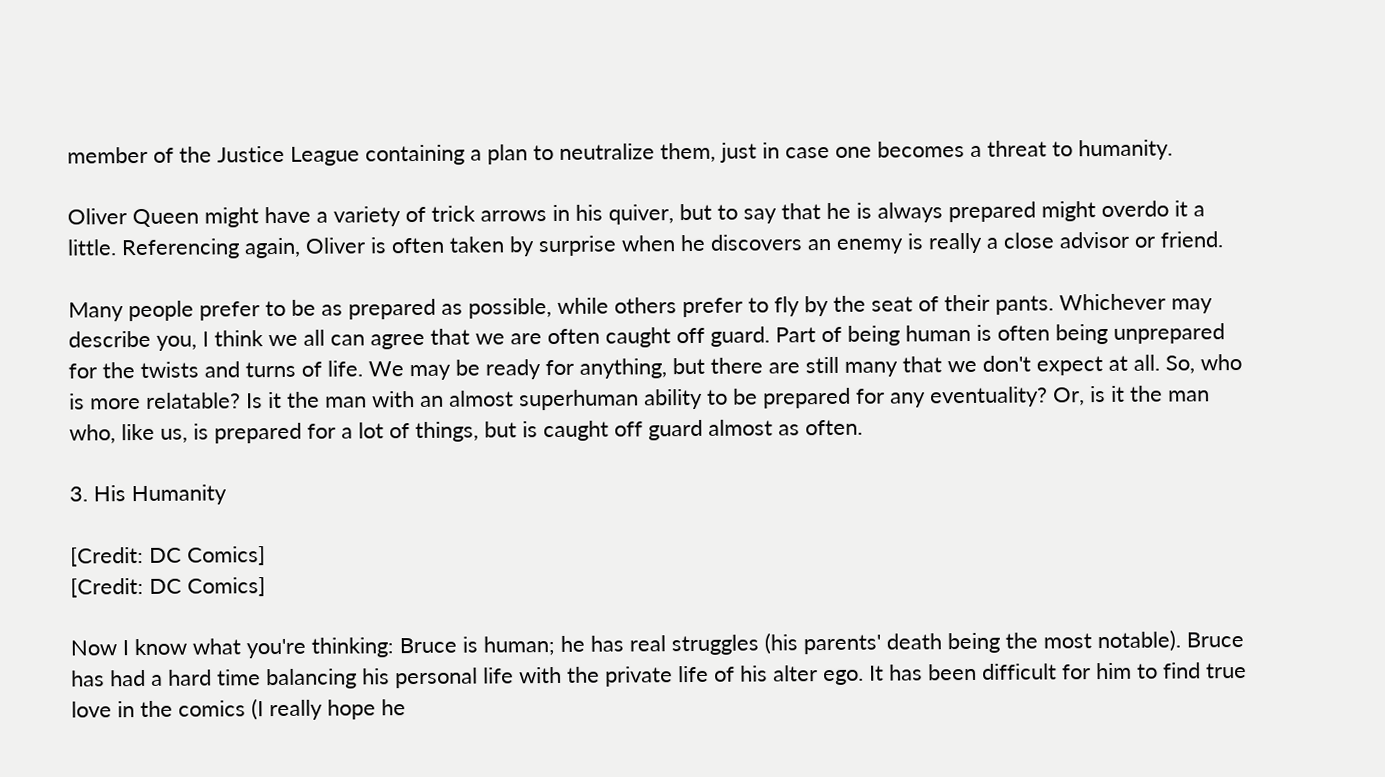member of the Justice League containing a plan to neutralize them, just in case one becomes a threat to humanity.

Oliver Queen might have a variety of trick arrows in his quiver, but to say that he is always prepared might overdo it a little. Referencing again, Oliver is often taken by surprise when he discovers an enemy is really a close advisor or friend.

Many people prefer to be as prepared as possible, while others prefer to fly by the seat of their pants. Whichever may describe you, I think we all can agree that we are often caught off guard. Part of being human is often being unprepared for the twists and turns of life. We may be ready for anything, but there are still many that we don't expect at all. So, who is more relatable? Is it the man with an almost superhuman ability to be prepared for any eventuality? Or, is it the man who, like us, is prepared for a lot of things, but is caught off guard almost as often.

3. His Humanity

[Credit: DC Comics]
[Credit: DC Comics]

Now I know what you're thinking: Bruce is human; he has real struggles (his parents' death being the most notable). Bruce has had a hard time balancing his personal life with the private life of his alter ego. It has been difficult for him to find true love in the comics (I really hope he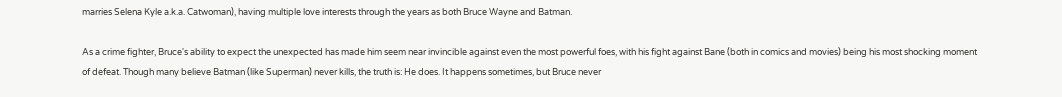marries Selena Kyle a.k.a. Catwoman), having multiple love interests through the years as both Bruce Wayne and Batman.

As a crime fighter, Bruce's ability to expect the unexpected has made him seem near invincible against even the most powerful foes, with his fight against Bane (both in comics and movies) being his most shocking moment of defeat. Though many believe Batman (like Superman) never kills, the truth is: He does. It happens sometimes, but Bruce never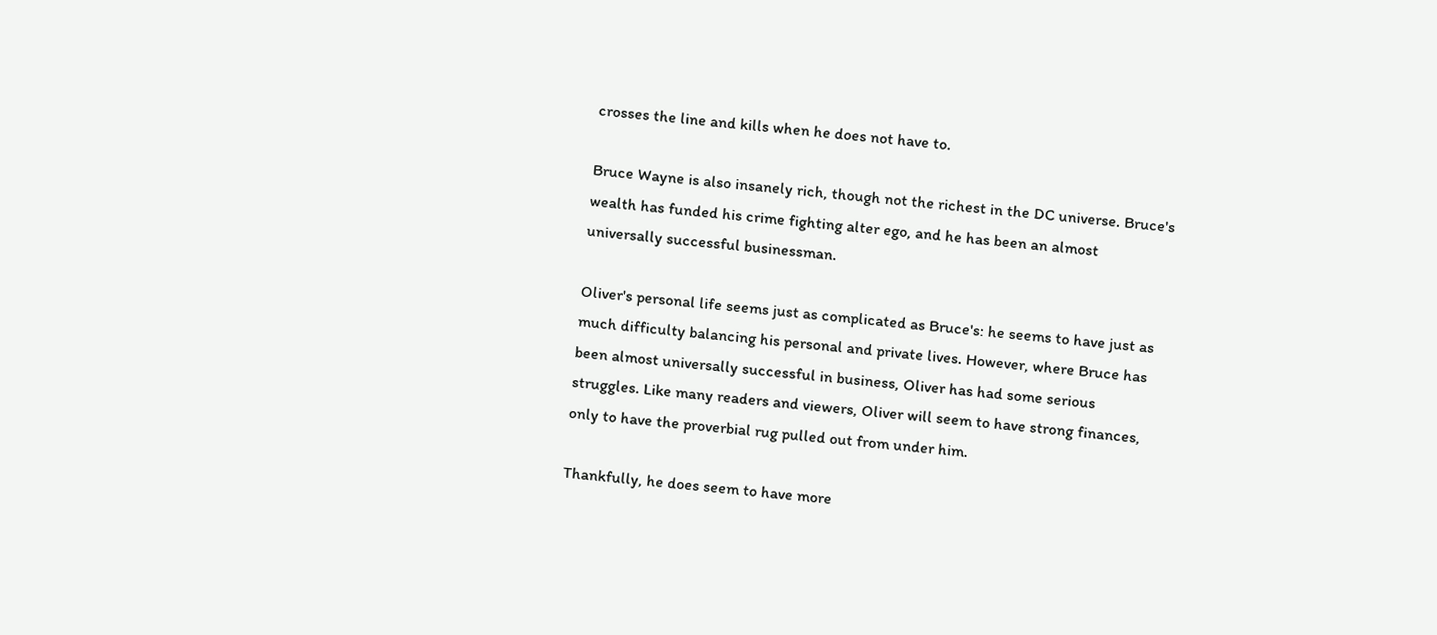crosses the line and kills when he does not have to.

Bruce Wayne is also insanely rich, though not the richest in the DC universe. Bruce's wealth has funded his crime fighting alter ego, and he has been an almost universally successful businessman.

Oliver's personal life seems just as complicated as Bruce's: he seems to have just as much difficulty balancing his personal and private lives. However, where Bruce has been almost universally successful in business, Oliver has had some serious struggles. Like many readers and viewers, Oliver will seem to have strong finances, only to have the proverbial rug pulled out from under him.

Thankfully, he does seem to have more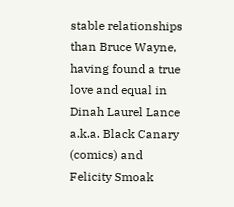stable relationships than Bruce Wayne, having found a true love and equal in Dinah Laurel Lance a.k.a. Black Canary (comics) and Felicity Smoak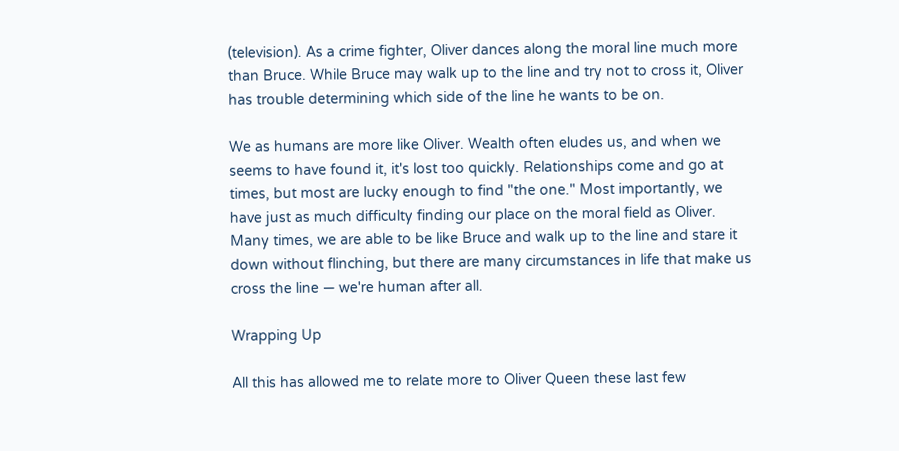(television). As a crime fighter, Oliver dances along the moral line much more than Bruce. While Bruce may walk up to the line and try not to cross it, Oliver has trouble determining which side of the line he wants to be on.

We as humans are more like Oliver. Wealth often eludes us, and when we seems to have found it, it's lost too quickly. Relationships come and go at times, but most are lucky enough to find "the one." Most importantly, we have just as much difficulty finding our place on the moral field as Oliver. Many times, we are able to be like Bruce and walk up to the line and stare it down without flinching, but there are many circumstances in life that make us cross the line — we're human after all.

Wrapping Up

All this has allowed me to relate more to Oliver Queen these last few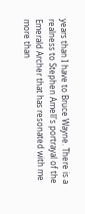years than I have to Bruce Wayne. There is a realness to Stephen Amell's portrayal of the Emerald Archer that has resonated with me more than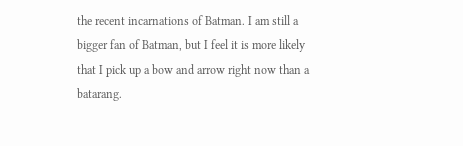the recent incarnations of Batman. I am still a bigger fan of Batman, but I feel it is more likely that I pick up a bow and arrow right now than a batarang.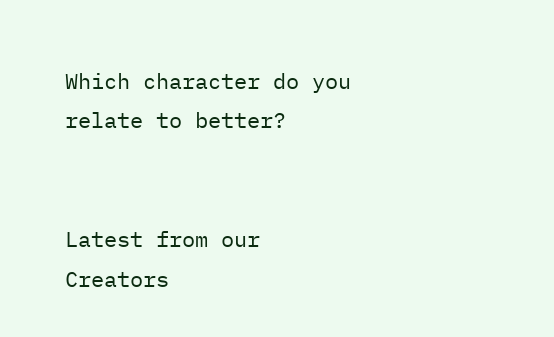Which character do you relate to better?


Latest from our Creators